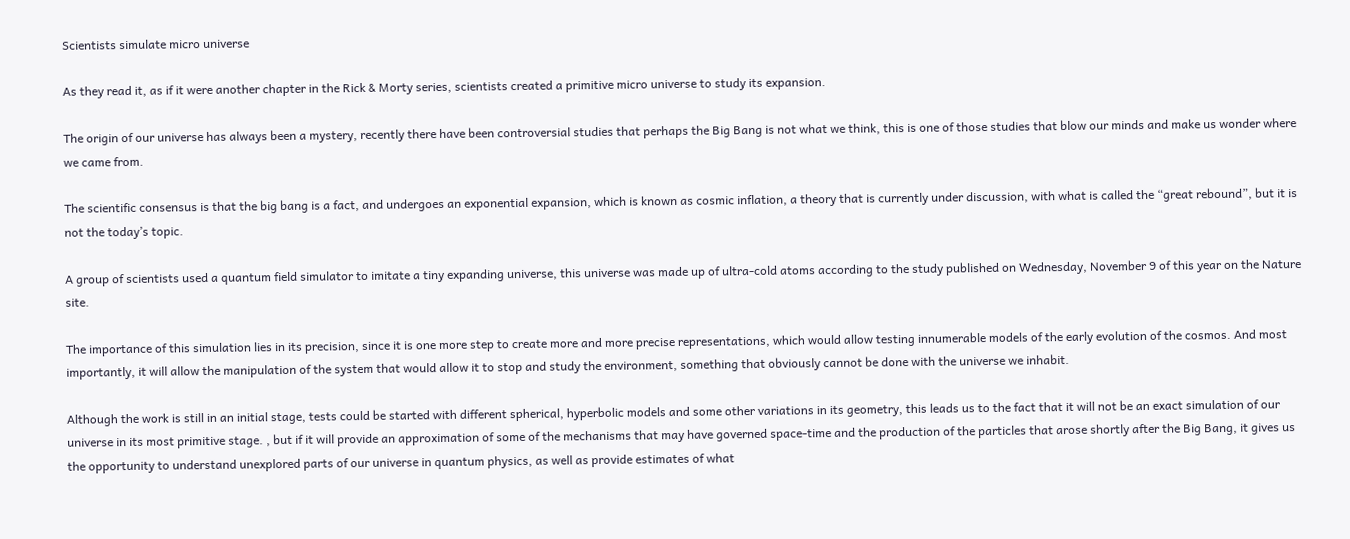Scientists simulate micro universe

As they read it, as if it were another chapter in the Rick & Morty series, scientists created a primitive micro universe to study its expansion.

The origin of our universe has always been a mystery, recently there have been controversial studies that perhaps the Big Bang is not what we think, this is one of those studies that blow our minds and make us wonder where we came from.

The scientific consensus is that the big bang is a fact, and undergoes an exponential expansion, which is known as cosmic inflation, a theory that is currently under discussion, with what is called the “great rebound”, but it is not the today’s topic.

A group of scientists used a quantum field simulator to imitate a tiny expanding universe, this universe was made up of ultra-cold atoms according to the study published on Wednesday, November 9 of this year on the Nature site.

The importance of this simulation lies in its precision, since it is one more step to create more and more precise representations, which would allow testing innumerable models of the early evolution of the cosmos. And most importantly, it will allow the manipulation of the system that would allow it to stop and study the environment, something that obviously cannot be done with the universe we inhabit.

Although the work is still in an initial stage, tests could be started with different spherical, hyperbolic models and some other variations in its geometry, this leads us to the fact that it will not be an exact simulation of our universe in its most primitive stage. , but if it will provide an approximation of some of the mechanisms that may have governed space-time and the production of the particles that arose shortly after the Big Bang, it gives us the opportunity to understand unexplored parts of our universe in quantum physics, as well as provide estimates of what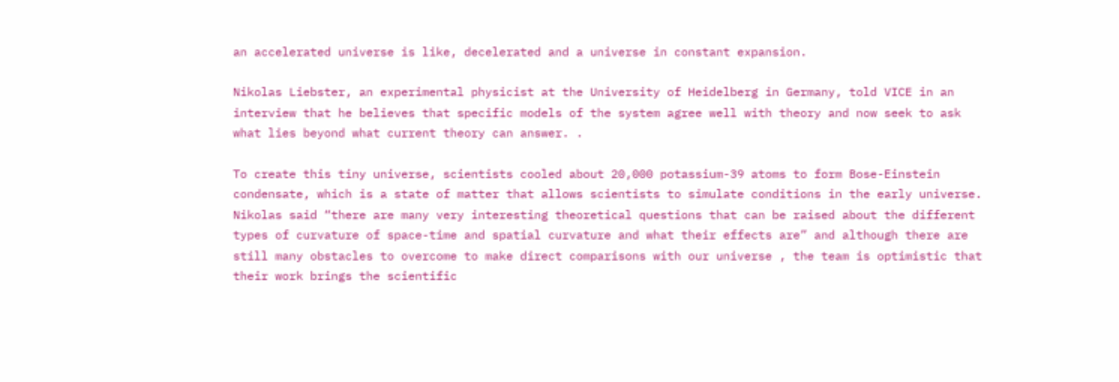an accelerated universe is like, decelerated and a universe in constant expansion.

Nikolas Liebster, an experimental physicist at the University of Heidelberg in Germany, told VICE in an interview that he believes that specific models of the system agree well with theory and now seek to ask what lies beyond what current theory can answer. .

To create this tiny universe, scientists cooled about 20,000 potassium-39 atoms to form Bose-Einstein condensate, which is a state of matter that allows scientists to simulate conditions in the early universe.
Nikolas said “there are many very interesting theoretical questions that can be raised about the different types of curvature of space-time and spatial curvature and what their effects are” and although there are still many obstacles to overcome to make direct comparisons with our universe , the team is optimistic that their work brings the scientific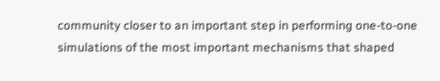community closer to an important step in performing one-to-one simulations of the most important mechanisms that shaped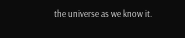the universe as we know it.